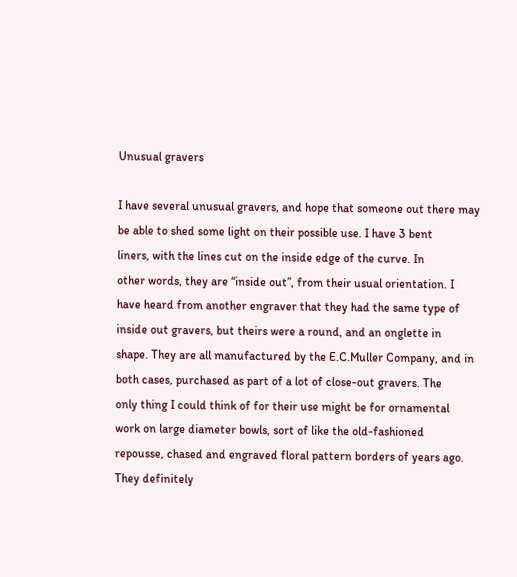Unusual gravers

I have several unusual gravers, and hope that someone out there may
be able to shed some light on their possible use. I have 3 bent
liners, with the lines cut on the inside edge of the curve. In
other words, they are “inside out”, from their usual orientation. I
have heard from another engraver that they had the same type of
inside out gravers, but theirs were a round, and an onglette in
shape. They are all manufactured by the E.C.Muller Company, and in
both cases, purchased as part of a lot of close-out gravers. The
only thing I could think of for their use might be for ornamental
work on large diameter bowls, sort of like the old-fashioned
repousse, chased and engraved floral pattern borders of years ago.
They definitely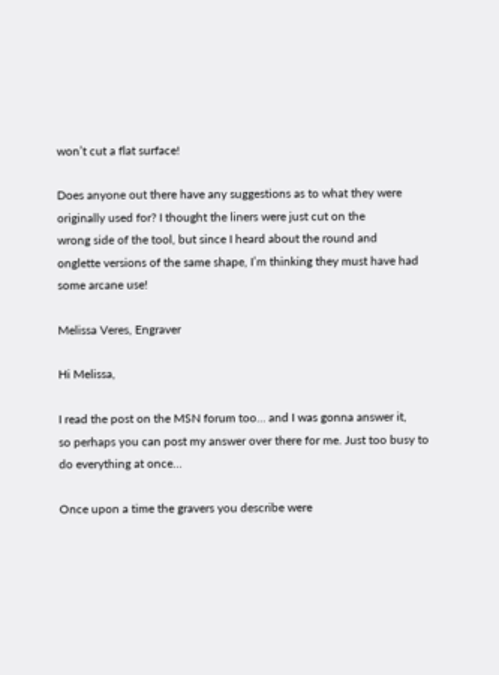won’t cut a flat surface!

Does anyone out there have any suggestions as to what they were
originally used for? I thought the liners were just cut on the
wrong side of the tool, but since I heard about the round and
onglette versions of the same shape, I’m thinking they must have had
some arcane use!

Melissa Veres, Engraver

Hi Melissa,

I read the post on the MSN forum too… and I was gonna answer it,
so perhaps you can post my answer over there for me. Just too busy to
do everything at once…

Once upon a time the gravers you describe were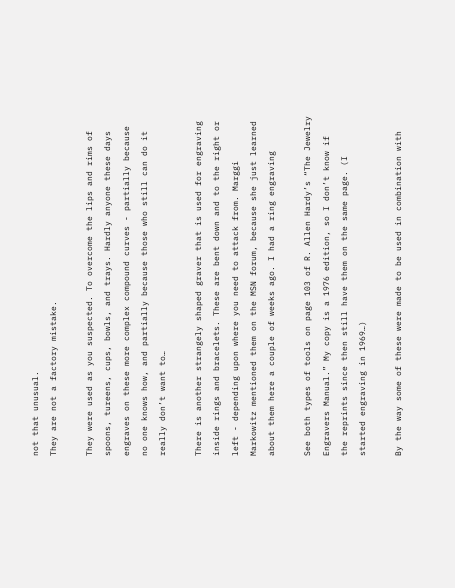not that unusual.
They are not a factory mistake.

They were used as you suspected. To overcome the lips and rims of
spoons, tureens, cups, bowls, and trays. Hardly anyone these days
engraves on these more complex compound curves - partially because
no one knows how, and partially because those who still can do it
really don’t want to…

There is another strangely shaped graver that is used for engraving
inside rings and bracelets. These are bent down and to the right or
left - depending upon where you need to attack from. Marggi
Markowitz mentioned them on the MSN forum, because she just learned
about them here a couple of weeks ago. I had a ring engraving

See both types of tools on page 103 of R. Allen Hardy’s “The Jewelry
Engravers Manual.” My copy is a 1976 edition, so I don’t know if
the reprints since then still have them on the same page. (I
started engraving in 1969…)

By the way some of these were made to be used in combination with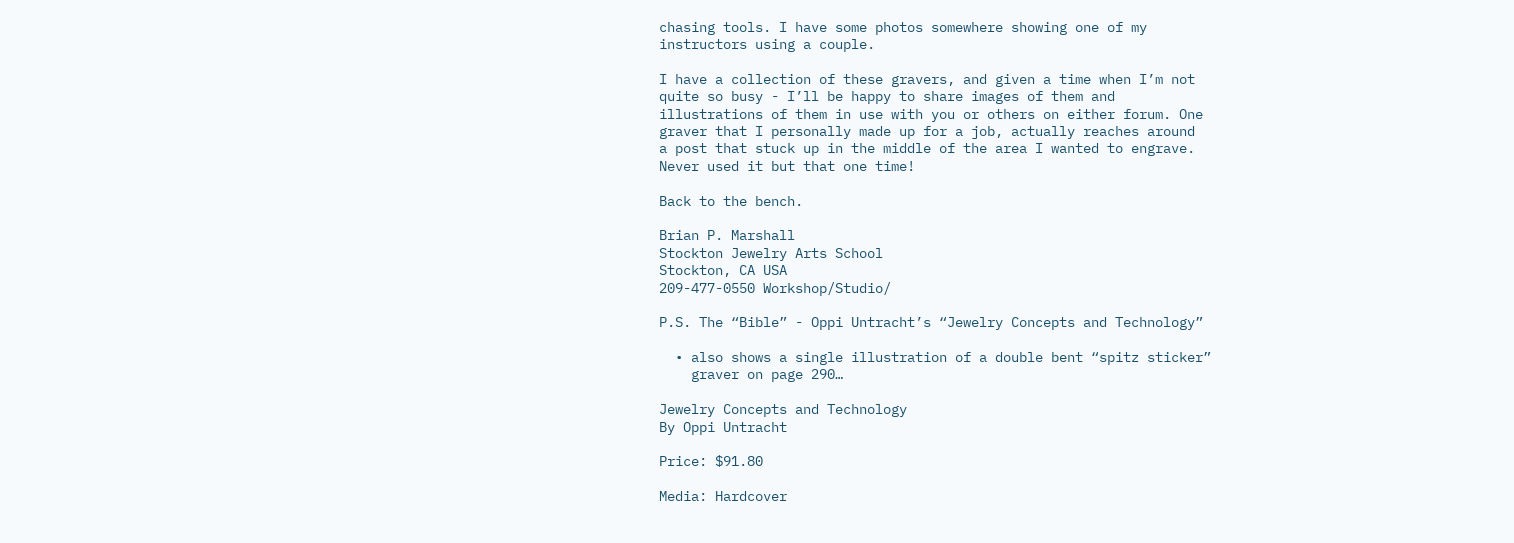chasing tools. I have some photos somewhere showing one of my
instructors using a couple.

I have a collection of these gravers, and given a time when I’m not
quite so busy - I’ll be happy to share images of them and
illustrations of them in use with you or others on either forum. One
graver that I personally made up for a job, actually reaches around
a post that stuck up in the middle of the area I wanted to engrave.
Never used it but that one time!

Back to the bench.

Brian P. Marshall
Stockton Jewelry Arts School
Stockton, CA USA
209-477-0550 Workshop/Studio/

P.S. The “Bible” - Oppi Untracht’s “Jewelry Concepts and Technology”

  • also shows a single illustration of a double bent “spitz sticker”
    graver on page 290…

Jewelry Concepts and Technology
By Oppi Untracht

Price: $91.80

Media: Hardcover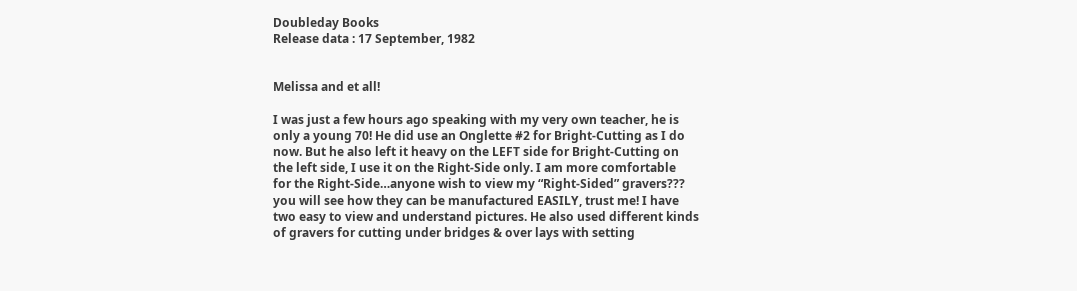Doubleday Books
Release data : 17 September, 1982


Melissa and et all!

I was just a few hours ago speaking with my very own teacher, he is
only a young 70! He did use an Onglette #2 for Bright-Cutting as I do
now. But he also left it heavy on the LEFT side for Bright-Cutting on
the left side, I use it on the Right-Side only. I am more comfortable
for the Right-Side…anyone wish to view my “Right-Sided” gravers???
you will see how they can be manufactured EASILY, trust me! I have
two easy to view and understand pictures. He also used different kinds
of gravers for cutting under bridges & over lays with setting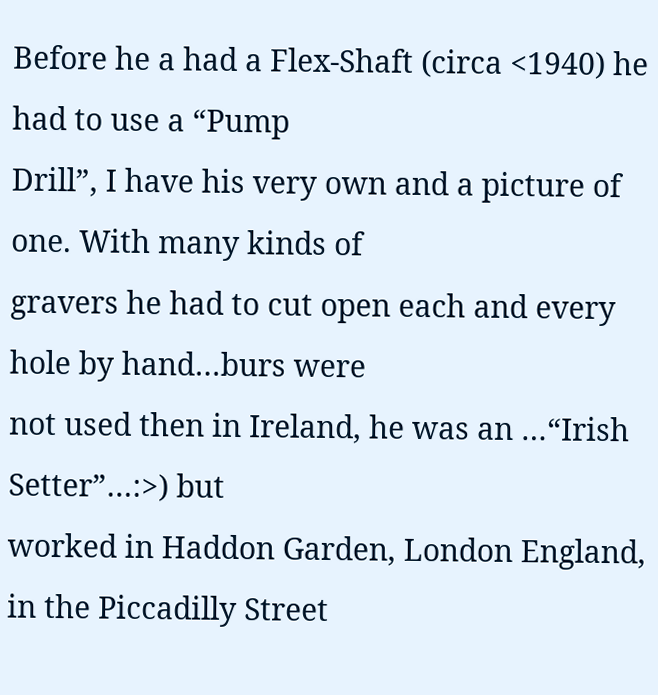Before he a had a Flex-Shaft (circa <1940) he had to use a “Pump
Drill”, I have his very own and a picture of one. With many kinds of
gravers he had to cut open each and every hole by hand…burs were
not used then in Ireland, he was an …“Irish Setter”…:>) but
worked in Haddon Garden, London England, in the Piccadilly Street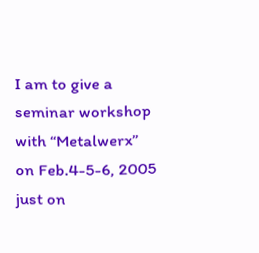I am to give a seminar workshop with “Metalwerx” on Feb.4-5-6, 2005
just on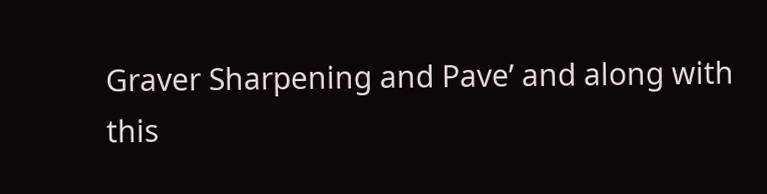Graver Sharpening and Pave’ and along with this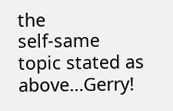the
self-same topic stated as above…Gerry!